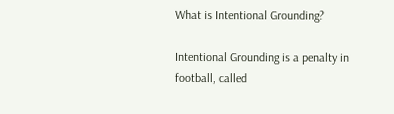What is Intentional Grounding?

Intentional Grounding is a penalty in football, called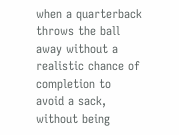when a quarterback throws the ball away without a realistic chance of completion to avoid a sack, without being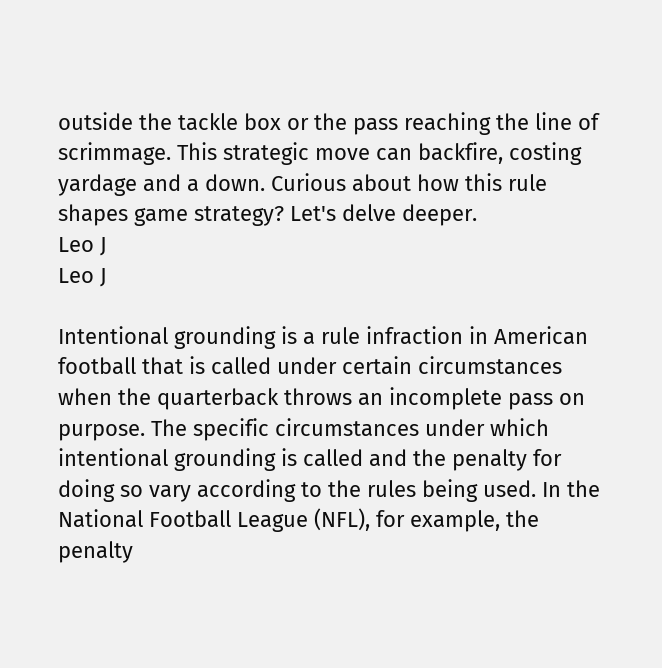outside the tackle box or the pass reaching the line of scrimmage. This strategic move can backfire, costing yardage and a down. Curious about how this rule shapes game strategy? Let's delve deeper.
Leo J
Leo J

Intentional grounding is a rule infraction in American football that is called under certain circumstances when the quarterback throws an incomplete pass on purpose. The specific circumstances under which intentional grounding is called and the penalty for doing so vary according to the rules being used. In the National Football League (NFL), for example, the penalty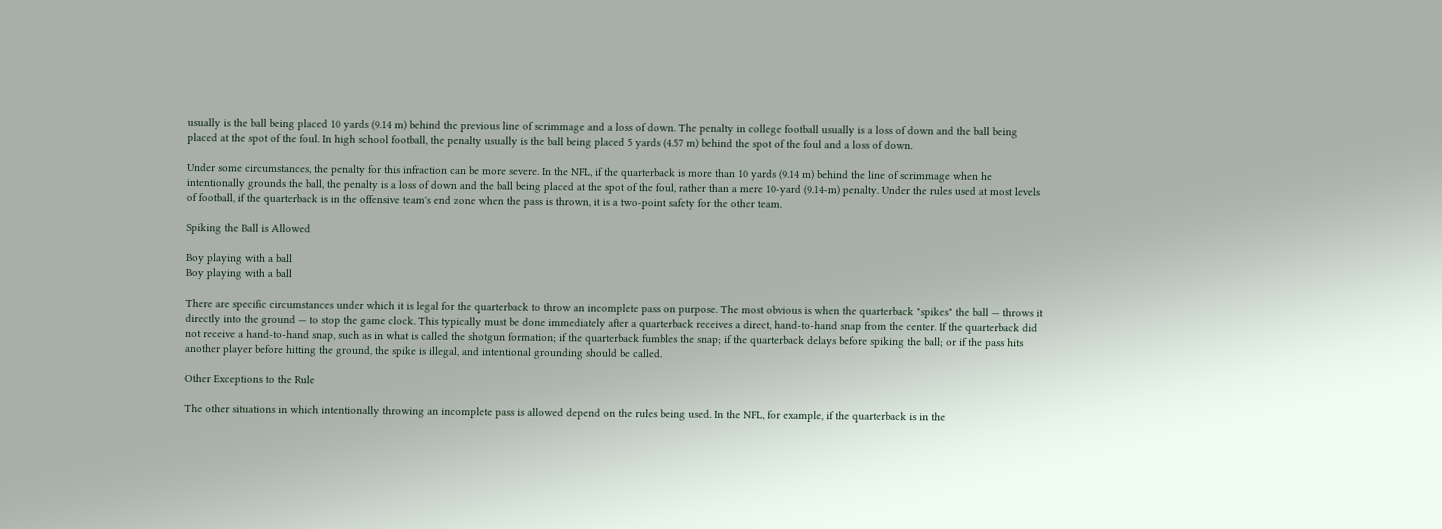usually is the ball being placed 10 yards (9.14 m) behind the previous line of scrimmage and a loss of down. The penalty in college football usually is a loss of down and the ball being placed at the spot of the foul. In high school football, the penalty usually is the ball being placed 5 yards (4.57 m) behind the spot of the foul and a loss of down.

Under some circumstances, the penalty for this infraction can be more severe. In the NFL, if the quarterback is more than 10 yards (9.14 m) behind the line of scrimmage when he intentionally grounds the ball, the penalty is a loss of down and the ball being placed at the spot of the foul, rather than a mere 10-yard (9.14-m) penalty. Under the rules used at most levels of football, if the quarterback is in the offensive team's end zone when the pass is thrown, it is a two-point safety for the other team.

Spiking the Ball is Allowed

Boy playing with a ball
Boy playing with a ball

There are specific circumstances under which it is legal for the quarterback to throw an incomplete pass on purpose. The most obvious is when the quarterback "spikes" the ball — throws it directly into the ground — to stop the game clock. This typically must be done immediately after a quarterback receives a direct, hand-to-hand snap from the center. If the quarterback did not receive a hand-to-hand snap, such as in what is called the shotgun formation; if the quarterback fumbles the snap; if the quarterback delays before spiking the ball; or if the pass hits another player before hitting the ground, the spike is illegal, and intentional grounding should be called.

Other Exceptions to the Rule

The other situations in which intentionally throwing an incomplete pass is allowed depend on the rules being used. In the NFL, for example, if the quarterback is in the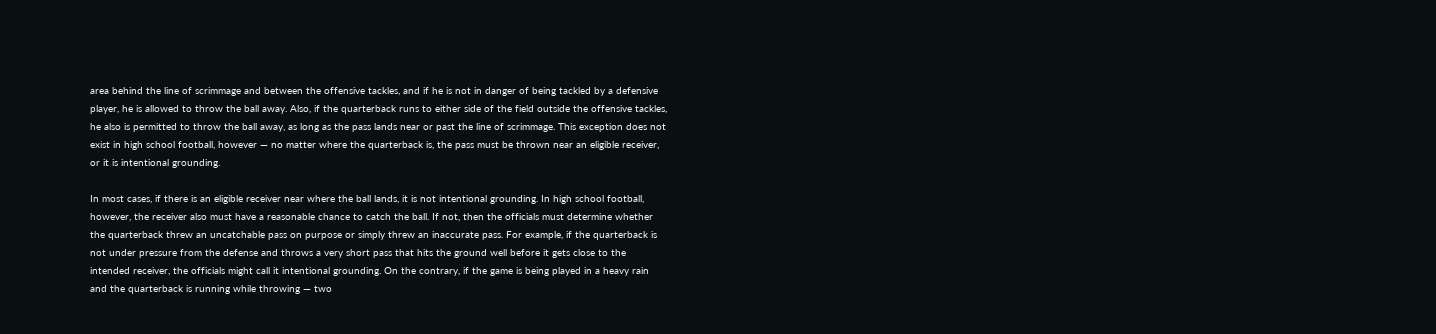area behind the line of scrimmage and between the offensive tackles, and if he is not in danger of being tackled by a defensive player, he is allowed to throw the ball away. Also, if the quarterback runs to either side of the field outside the offensive tackles, he also is permitted to throw the ball away, as long as the pass lands near or past the line of scrimmage. This exception does not exist in high school football, however — no matter where the quarterback is, the pass must be thrown near an eligible receiver, or it is intentional grounding.

In most cases, if there is an eligible receiver near where the ball lands, it is not intentional grounding. In high school football, however, the receiver also must have a reasonable chance to catch the ball. If not, then the officials must determine whether the quarterback threw an uncatchable pass on purpose or simply threw an inaccurate pass. For example, if the quarterback is not under pressure from the defense and throws a very short pass that hits the ground well before it gets close to the intended receiver, the officials might call it intentional grounding. On the contrary, if the game is being played in a heavy rain and the quarterback is running while throwing — two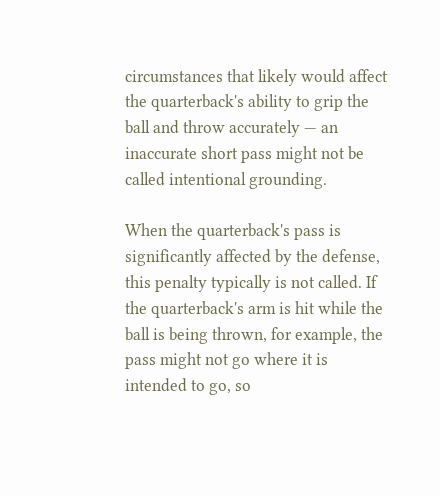circumstances that likely would affect the quarterback's ability to grip the ball and throw accurately — an inaccurate short pass might not be called intentional grounding.

When the quarterback's pass is significantly affected by the defense, this penalty typically is not called. If the quarterback's arm is hit while the ball is being thrown, for example, the pass might not go where it is intended to go, so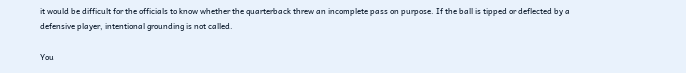it would be difficult for the officials to know whether the quarterback threw an incomplete pass on purpose. If the ball is tipped or deflected by a defensive player, intentional grounding is not called.

You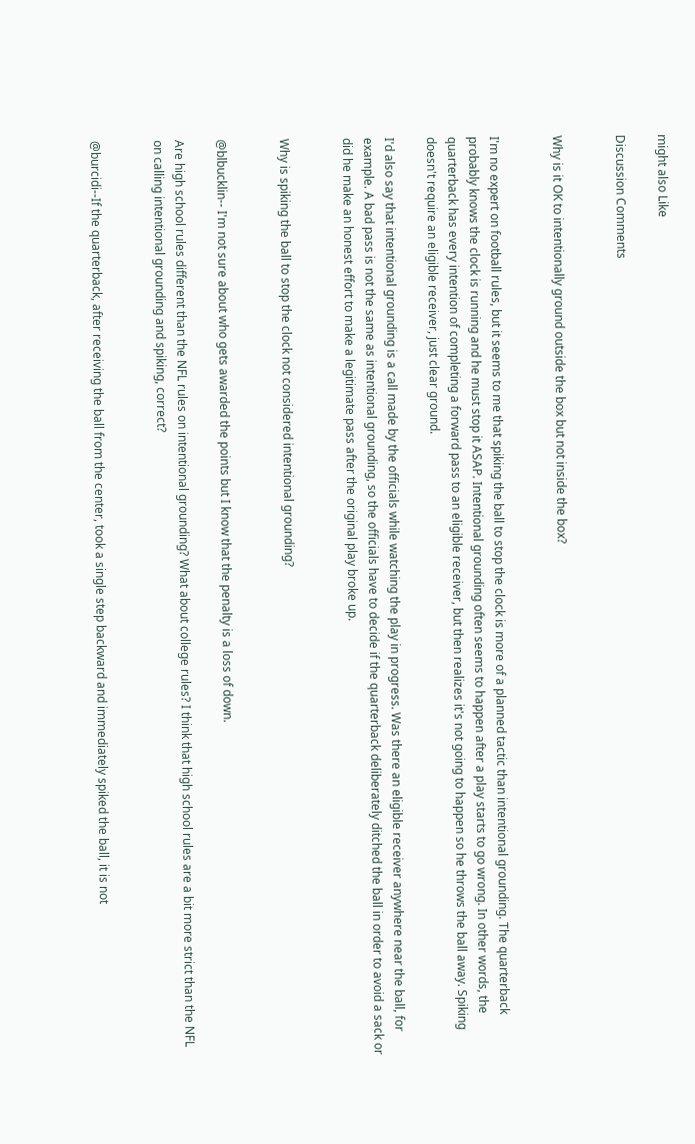might also Like

Discussion Comments


Why is it OK to intentionally ground outside the box but not inside the box?


I'm no expert on football rules, but it seems to me that spiking the ball to stop the clock is more of a planned tactic than intentional grounding. The quarterback probably knows the clock is running and he must stop it ASAP. Intentional grounding often seems to happen after a play starts to go wrong. In other words, the quarterback has every intention of completing a forward pass to an eligible receiver, but then realizes it's not going to happen so he throws the ball away. Spiking doesn't require an eligible receiver, just clear ground.

I'd also say that intentional grounding is a call made by the officials while watching the play in progress. Was there an eligible receiver anywhere near the ball, for example. A bad pass is not the same as intentional grounding, so the officials have to decide if the quarterback deliberately ditched the ball in order to avoid a sack or did he make an honest effort to make a legitimate pass after the original play broke up.


Why is spiking the ball to stop the clock not considered intentional grounding?


@blbucklin-- I'm not sure about who gets awarded the points but I know that the penalty is a loss of down.

Are high school rules different than the NFL rules on intentional grounding? What about college rules? I think that high school rules are a bit more strict than the NFL on calling intentional grounding and spiking, correct?


@burcidi--If the quarterback, after receiving the ball from the center, took a single step backward and immediately spiked the ball, it is not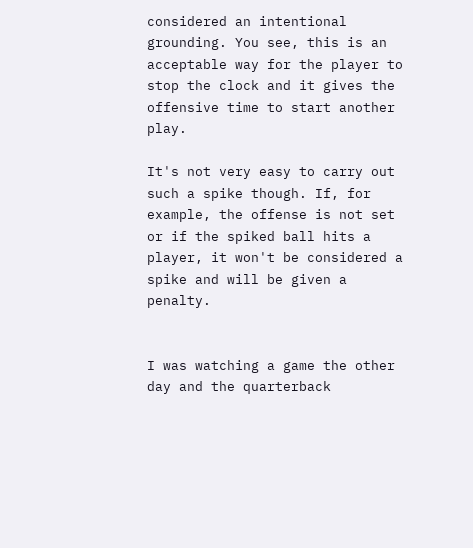considered an intentional grounding. You see, this is an acceptable way for the player to stop the clock and it gives the offensive time to start another play.

It's not very easy to carry out such a spike though. If, for example, the offense is not set or if the spiked ball hits a player, it won't be considered a spike and will be given a penalty.


I was watching a game the other day and the quarterback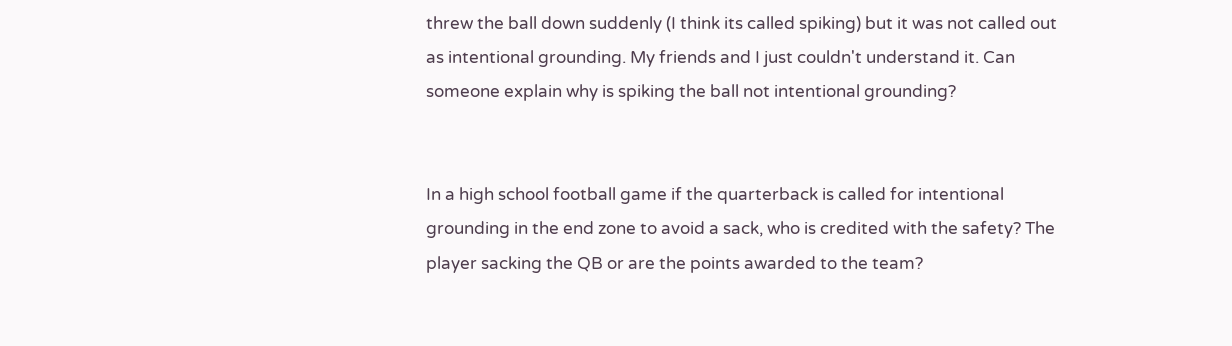threw the ball down suddenly (I think its called spiking) but it was not called out as intentional grounding. My friends and I just couldn't understand it. Can someone explain why is spiking the ball not intentional grounding?


In a high school football game if the quarterback is called for intentional grounding in the end zone to avoid a sack, who is credited with the safety? The player sacking the QB or are the points awarded to the team?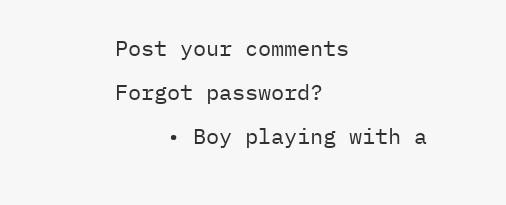Post your comments
Forgot password?
    • Boy playing with a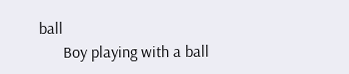ball
      Boy playing with a ball